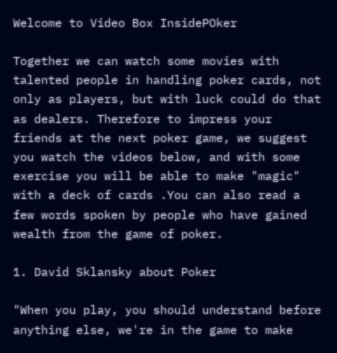Welcome to Video Box InsidePOker

Together we can watch some movies with talented people in handling poker cards, not only as players, but with luck could do that as dealers. Therefore to impress your friends at the next poker game, we suggest you watch the videos below, and with some exercise you will be able to make "magic" with a deck of cards .You can also read a few words spoken by people who have gained wealth from the game of poker.

1. David Sklansky about Poker

"When you play, you should understand before anything else, we're in the game to make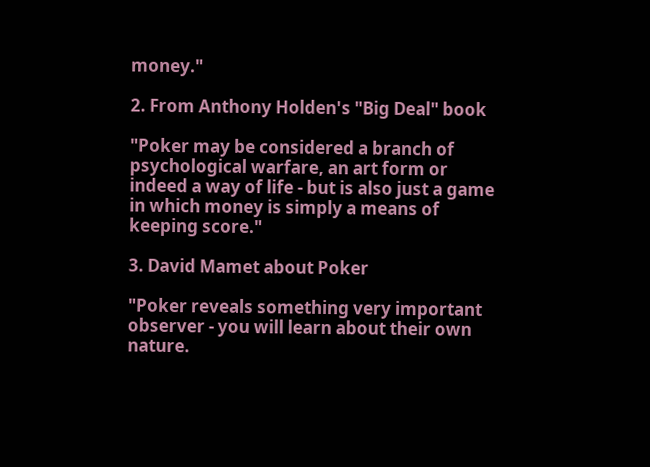money."

2. From Anthony Holden's "Big Deal" book

"Poker may be considered a branch of psychological warfare, an art form or indeed a way of life - but is also just a game in which money is simply a means of keeping score."

3. David Mamet about Poker

"Poker reveals something very important observer - you will learn about their own nature.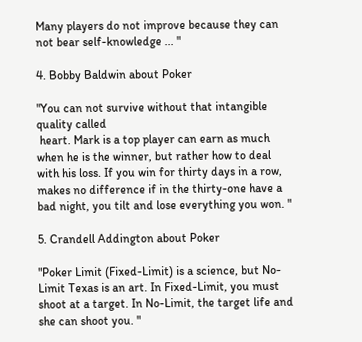Many players do not improve because they can not bear self-knowledge ... "

4. Bobby Baldwin about Poker

"You can not survive without that intangible quality called
 heart. Mark is a top player can earn as much when he is the winner, but rather how to deal with his loss. If you win for thirty days in a row, makes no difference if in the thirty-one have a bad night, you tilt and lose everything you won. "

5. Crandell Addington about Poker

"Poker Limit (Fixed-Limit) is a science, but No-Limit Texas is an art. In Fixed-Limit, you must shoot at a target. In No-Limit, the target life and she can shoot you. "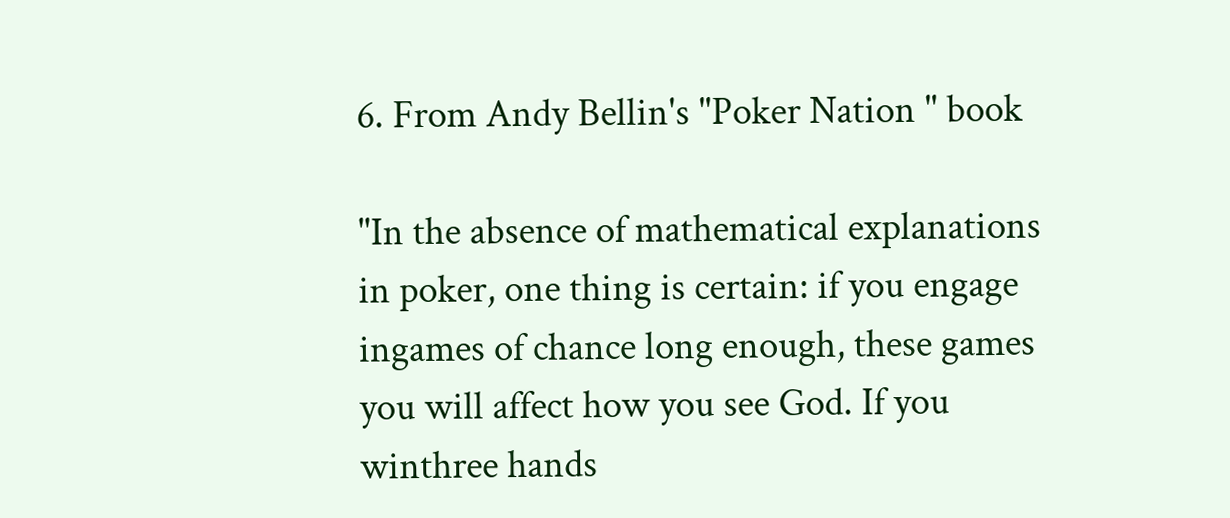6. From Andy Bellin's "Poker Nation " book

"In the absence of mathematical explanations in poker, one thing is certain: if you engage ingames of chance long enough, these games you will affect how you see God. If you winthree hands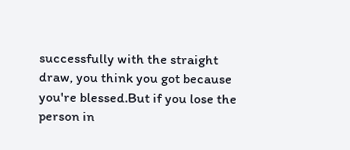successfully with the straight draw, you think you got because you're blessed.But if you lose the person in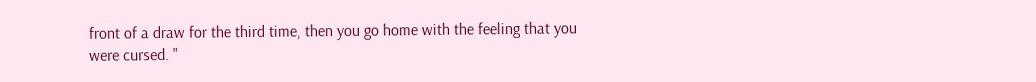front of a draw for the third time, then you go home with the feeling that you were cursed. "